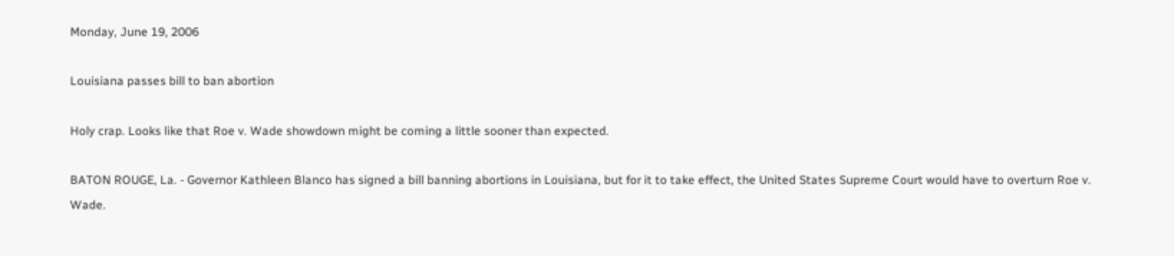Monday, June 19, 2006

Louisiana passes bill to ban abortion

Holy crap. Looks like that Roe v. Wade showdown might be coming a little sooner than expected.

BATON ROUGE, La. - Governor Kathleen Blanco has signed a bill banning abortions in Louisiana, but for it to take effect, the United States Supreme Court would have to overturn Roe v. Wade.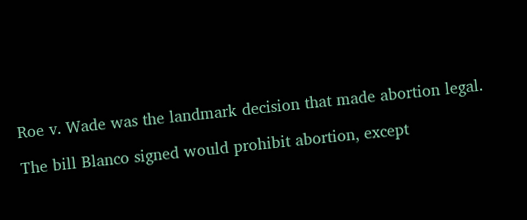Roe v. Wade was the landmark decision that made abortion legal.

The bill Blanco signed would prohibit abortion, except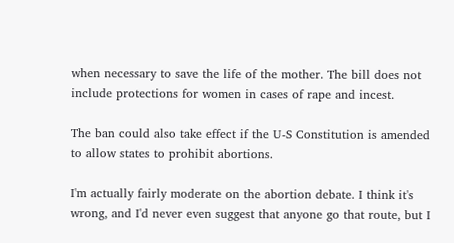when necessary to save the life of the mother. The bill does not include protections for women in cases of rape and incest.

The ban could also take effect if the U-S Constitution is amended to allow states to prohibit abortions.

I'm actually fairly moderate on the abortion debate. I think it's wrong, and I'd never even suggest that anyone go that route, but I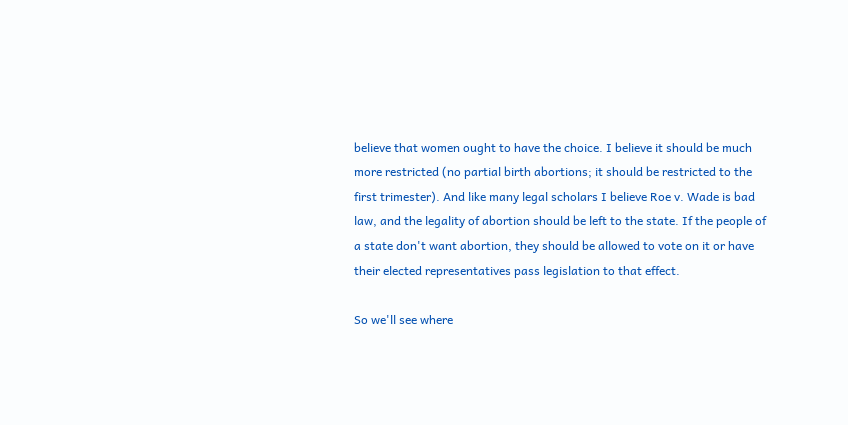believe that women ought to have the choice. I believe it should be much more restricted (no partial birth abortions; it should be restricted to the first trimester). And like many legal scholars I believe Roe v. Wade is bad law, and the legality of abortion should be left to the state. If the people of a state don't want abortion, they should be allowed to vote on it or have their elected representatives pass legislation to that effect.

So we'll see where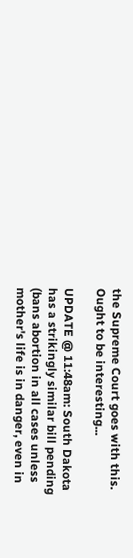the Supreme Court goes with this. Ought to be interesting...

UPDATE @ 11:48am: South Dakota has a strikingly similar bill pending (bans abortion in all cases unless mother's life is in danger, even in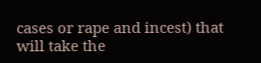cases or rape and incest) that will take the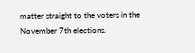matter straight to the voters in the November 7th elections.